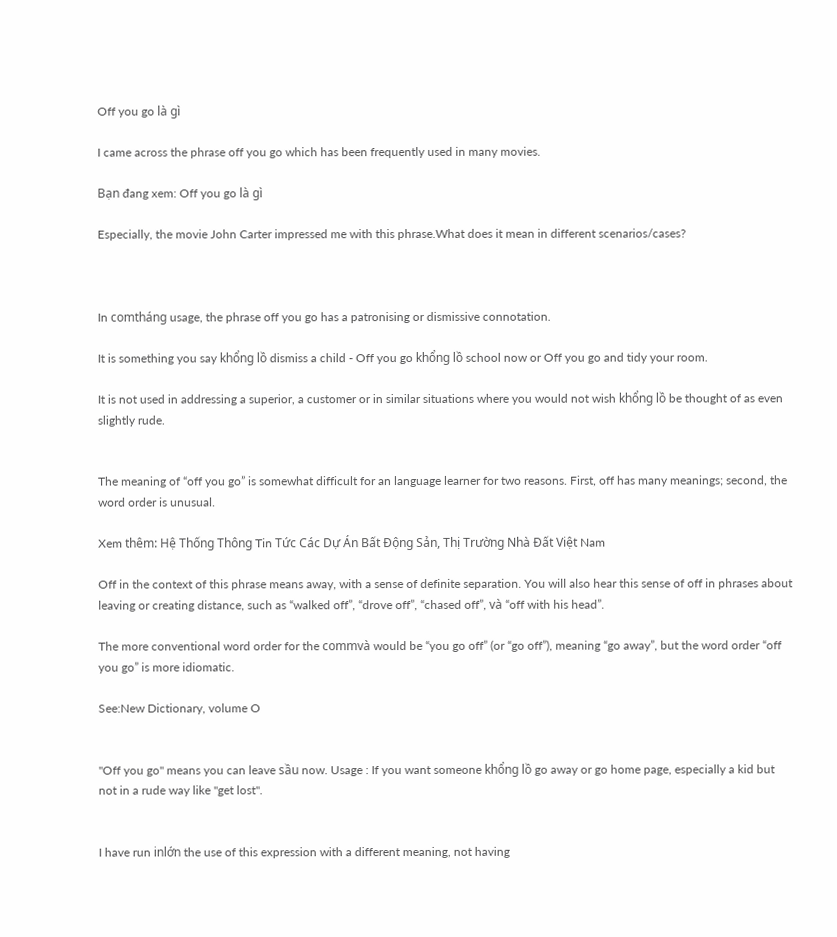Off you go là gì

I came across the phrase off you go which has been frequently used in many movies.

Bạn đang xem: Off you go là gì

Especially, the movie John Carter impressed me with this phrase.What does it mean in different scenarios/cases?



In comtháng usage, the phrase off you go has a patronising or dismissive connotation.

It is something you say khổng lồ dismiss a child - Off you go khổng lồ school now or Off you go and tidy your room.

It is not used in addressing a superior, a customer or in similar situations where you would not wish khổng lồ be thought of as even slightly rude.


The meaning of “off you go” is somewhat difficult for an language learner for two reasons. First, off has many meanings; second, the word order is unusual.

Xem thêm: Hệ Thống Thông Tin Tức Các Dự Án Bất Động Sản, Thị Trường Nhà Đất Việt Nam

Off in the context of this phrase means away, with a sense of definite separation. You will also hear this sense of off in phrases about leaving or creating distance, such as “walked off”, “drove off”, “chased off”, và “off with his head”.

The more conventional word order for the commvà would be “you go off” (or “go off”), meaning “go away”, but the word order “off you go” is more idiomatic.

See:New Dictionary, volume O


"Off you go" means you can leave sầu now. Usage : If you want someone khổng lồ go away or go home page, especially a kid but not in a rude way like "get lost".


I have run inlớn the use of this expression with a different meaning, not having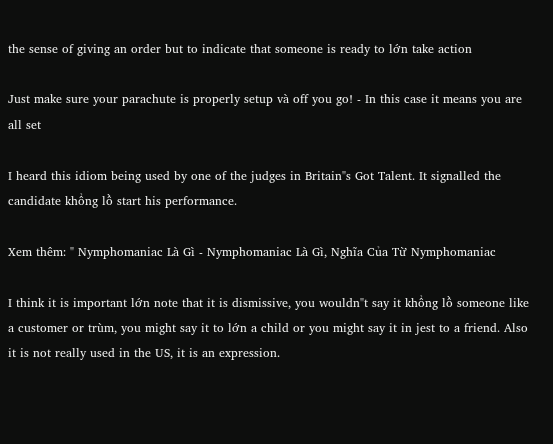the sense of giving an order but to indicate that someone is ready to lớn take action

Just make sure your parachute is properly setup và off you go! - In this case it means you are all set

I heard this idiom being used by one of the judges in Britain"s Got Talent. It signalled the candidate khổng lồ start his performance.

Xem thêm: " Nymphomaniac Là Gì - Nymphomaniac Là Gì, Nghĩa Của Từ Nymphomaniac

I think it is important lớn note that it is dismissive, you wouldn"t say it khổng lồ someone like a customer or trùm, you might say it to lớn a child or you might say it in jest to a friend. Also it is not really used in the US, it is an expression.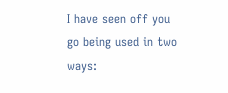I have seen off you go being used in two ways: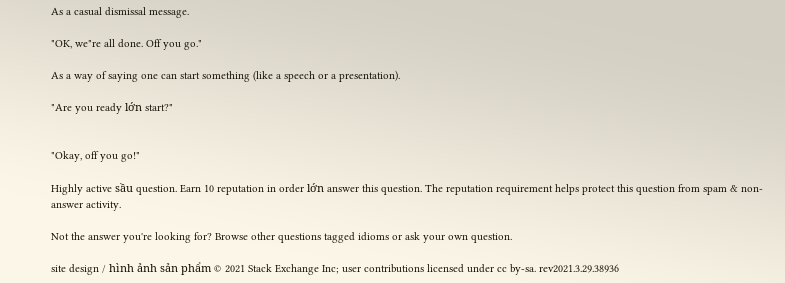As a casual dismissal message.

"OK, we"re all done. Off you go."

As a way of saying one can start something (like a speech or a presentation).

"Are you ready lớn start?"


"Okay, off you go!"

Highly active sầu question. Earn 10 reputation in order lớn answer this question. The reputation requirement helps protect this question from spam & non-answer activity.

Not the answer you're looking for? Browse other questions tagged idioms or ask your own question.

site design / hình ảnh sản phẩm © 2021 Stack Exchange Inc; user contributions licensed under cc by-sa. rev2021.3.29.38936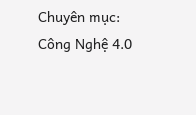Chuyên mục: Công Nghệ 4.0